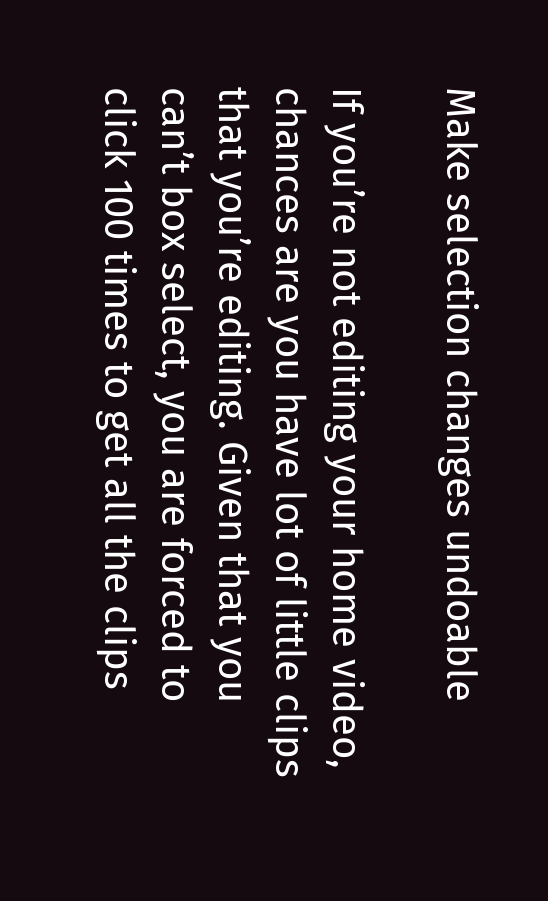Make selection changes undoable

If you’re not editing your home video, chances are you have lot of little clips that you’re editing. Given that you can’t box select, you are forced to click 100 times to get all the clips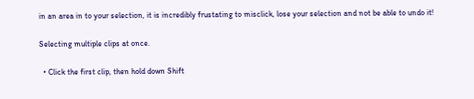in an area in to your selection, it is incredibly frustating to misclick, lose your selection and not be able to undo it!

Selecting multiple clips at once.

  • Click the first clip, then hold down Shift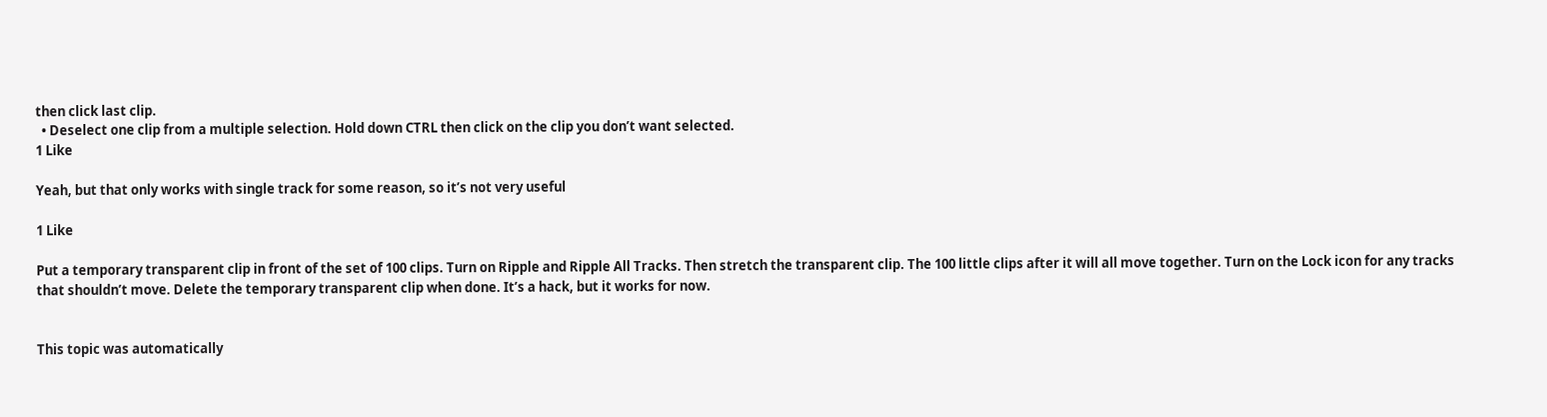then click last clip.
  • Deselect one clip from a multiple selection. Hold down CTRL then click on the clip you don’t want selected.
1 Like

Yeah, but that only works with single track for some reason, so it’s not very useful

1 Like

Put a temporary transparent clip in front of the set of 100 clips. Turn on Ripple and Ripple All Tracks. Then stretch the transparent clip. The 100 little clips after it will all move together. Turn on the Lock icon for any tracks that shouldn’t move. Delete the temporary transparent clip when done. It’s a hack, but it works for now.


This topic was automatically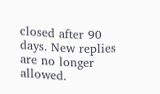closed after 90 days. New replies are no longer allowed.